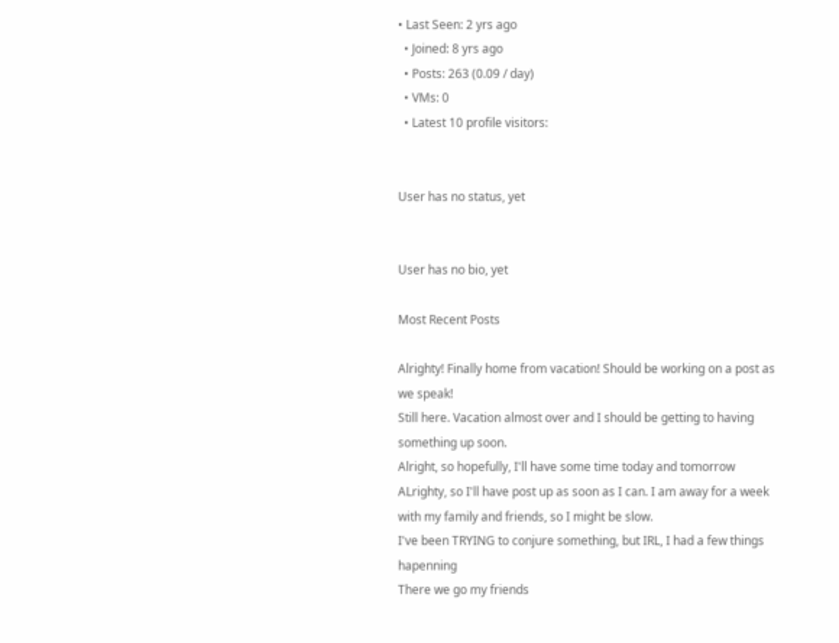• Last Seen: 2 yrs ago
  • Joined: 8 yrs ago
  • Posts: 263 (0.09 / day)
  • VMs: 0
  • Latest 10 profile visitors:


User has no status, yet


User has no bio, yet

Most Recent Posts

Alrighty! Finally home from vacation! Should be working on a post as we speak!
Still here. Vacation almost over and I should be getting to having something up soon.
Alright, so hopefully, I'll have some time today and tomorrow
ALrighty, so I'll have post up as soon as I can. I am away for a week with my family and friends, so I might be slow.
I've been TRYING to conjure something, but IRL, I had a few things hapenning
There we go my friends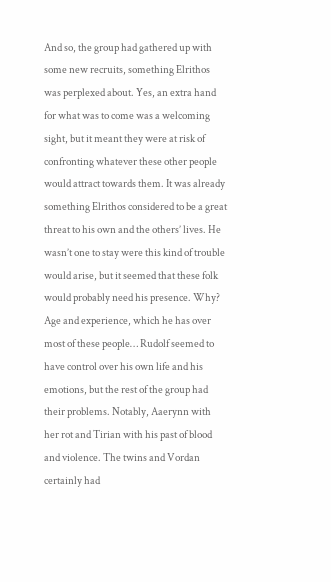And so, the group had gathered up with some new recruits, something Elrithos was perplexed about. Yes, an extra hand for what was to come was a welcoming sight, but it meant they were at risk of confronting whatever these other people would attract towards them. It was already something Elrithos considered to be a great threat to his own and the others’ lives. He wasn’t one to stay were this kind of trouble would arise, but it seemed that these folk would probably need his presence. Why? Age and experience, which he has over most of these people… Rudolf seemed to have control over his own life and his emotions, but the rest of the group had their problems. Notably, Aaerynn with her rot and Tirian with his past of blood and violence. The twins and Vordan certainly had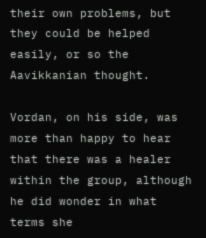their own problems, but they could be helped easily, or so the Aavikkanian thought.

Vordan, on his side, was more than happy to hear that there was a healer within the group, although he did wonder in what terms she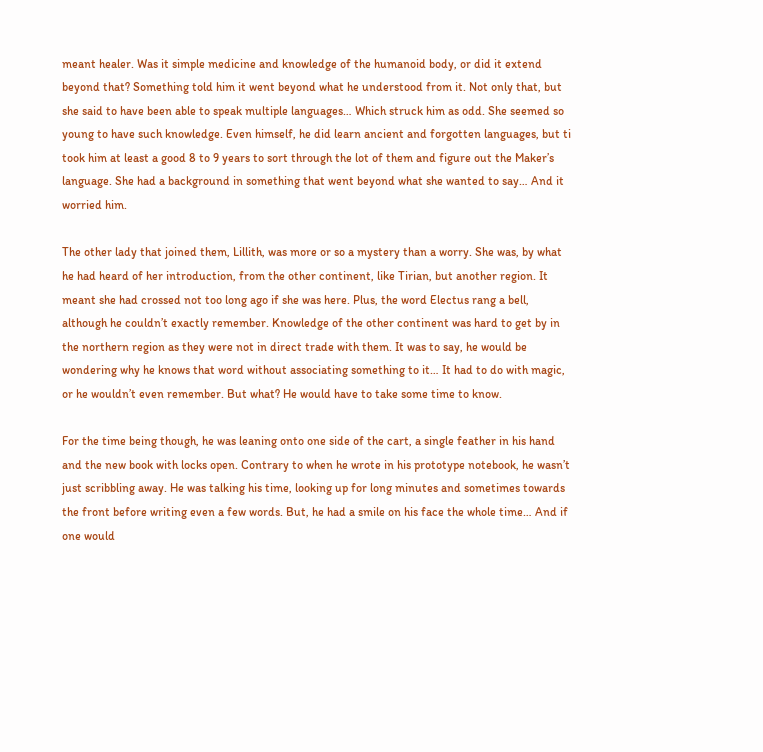meant healer. Was it simple medicine and knowledge of the humanoid body, or did it extend beyond that? Something told him it went beyond what he understood from it. Not only that, but she said to have been able to speak multiple languages… Which struck him as odd. She seemed so young to have such knowledge. Even himself, he did learn ancient and forgotten languages, but ti took him at least a good 8 to 9 years to sort through the lot of them and figure out the Maker’s language. She had a background in something that went beyond what she wanted to say… And it worried him.

The other lady that joined them, Lillith, was more or so a mystery than a worry. She was, by what he had heard of her introduction, from the other continent, like Tirian, but another region. It meant she had crossed not too long ago if she was here. Plus, the word Electus rang a bell, although he couldn’t exactly remember. Knowledge of the other continent was hard to get by in the northern region as they were not in direct trade with them. It was to say, he would be wondering why he knows that word without associating something to it… It had to do with magic, or he wouldn’t even remember. But what? He would have to take some time to know.

For the time being though, he was leaning onto one side of the cart, a single feather in his hand and the new book with locks open. Contrary to when he wrote in his prototype notebook, he wasn’t just scribbling away. He was talking his time, looking up for long minutes and sometimes towards the front before writing even a few words. But, he had a smile on his face the whole time… And if one would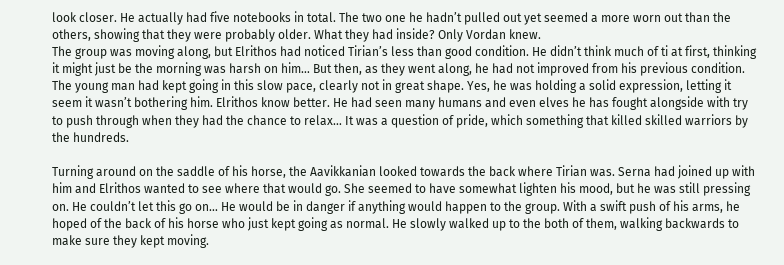look closer. He actually had five notebooks in total. The two one he hadn’t pulled out yet seemed a more worn out than the others, showing that they were probably older. What they had inside? Only Vordan knew.
The group was moving along, but Elrithos had noticed Tirian’s less than good condition. He didn’t think much of ti at first, thinking it might just be the morning was harsh on him… But then, as they went along, he had not improved from his previous condition. The young man had kept going in this slow pace, clearly not in great shape. Yes, he was holding a solid expression, letting it seem it wasn’t bothering him. Elrithos know better. He had seen many humans and even elves he has fought alongside with try to push through when they had the chance to relax… It was a question of pride, which something that killed skilled warriors by the hundreds.

Turning around on the saddle of his horse, the Aavikkanian looked towards the back where Tirian was. Serna had joined up with him and Elrithos wanted to see where that would go. She seemed to have somewhat lighten his mood, but he was still pressing on. He couldn’t let this go on… He would be in danger if anything would happen to the group. With a swift push of his arms, he hoped of the back of his horse who just kept going as normal. He slowly walked up to the both of them, walking backwards to make sure they kept moving.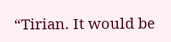“Tirian. It would be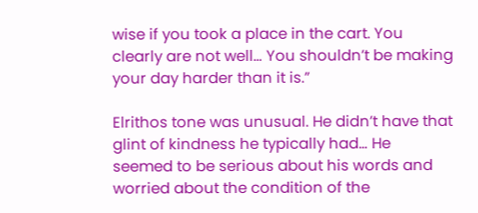wise if you took a place in the cart. You clearly are not well… You shouldn’t be making your day harder than it is.”

Elrithos tone was unusual. He didn’t have that glint of kindness he typically had… He seemed to be serious about his words and worried about the condition of the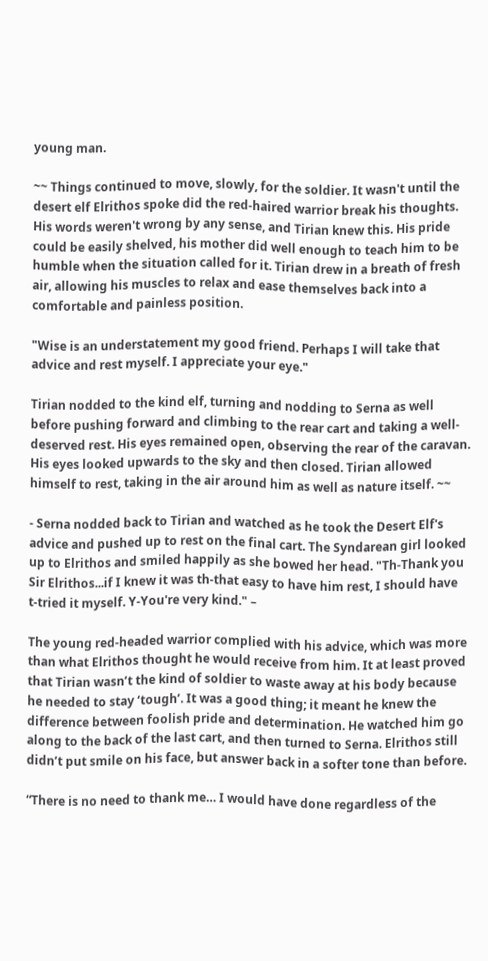young man.

~~ Things continued to move, slowly, for the soldier. It wasn't until the desert elf Elrithos spoke did the red-haired warrior break his thoughts. His words weren't wrong by any sense, and Tirian knew this. His pride could be easily shelved, his mother did well enough to teach him to be humble when the situation called for it. Tirian drew in a breath of fresh air, allowing his muscles to relax and ease themselves back into a comfortable and painless position.

"Wise is an understatement my good friend. Perhaps I will take that advice and rest myself. I appreciate your eye."

Tirian nodded to the kind elf, turning and nodding to Serna as well before pushing forward and climbing to the rear cart and taking a well-deserved rest. His eyes remained open, observing the rear of the caravan. His eyes looked upwards to the sky and then closed. Tirian allowed himself to rest, taking in the air around him as well as nature itself. ~~

- Serna nodded back to Tirian and watched as he took the Desert Elf's advice and pushed up to rest on the final cart. The Syndarean girl looked up to Elrithos and smiled happily as she bowed her head. "Th-Thank you Sir Elrithos...if I knew it was th-that easy to have him rest, I should have t-tried it myself. Y-You're very kind." –

The young red-headed warrior complied with his advice, which was more than what Elrithos thought he would receive from him. It at least proved that Tirian wasn’t the kind of soldier to waste away at his body because he needed to stay ‘tough’. It was a good thing; it meant he knew the difference between foolish pride and determination. He watched him go along to the back of the last cart, and then turned to Serna. Elrithos still didn’t put smile on his face, but answer back in a softer tone than before.

“There is no need to thank me… I would have done regardless of the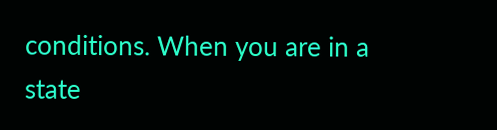conditions. When you are in a state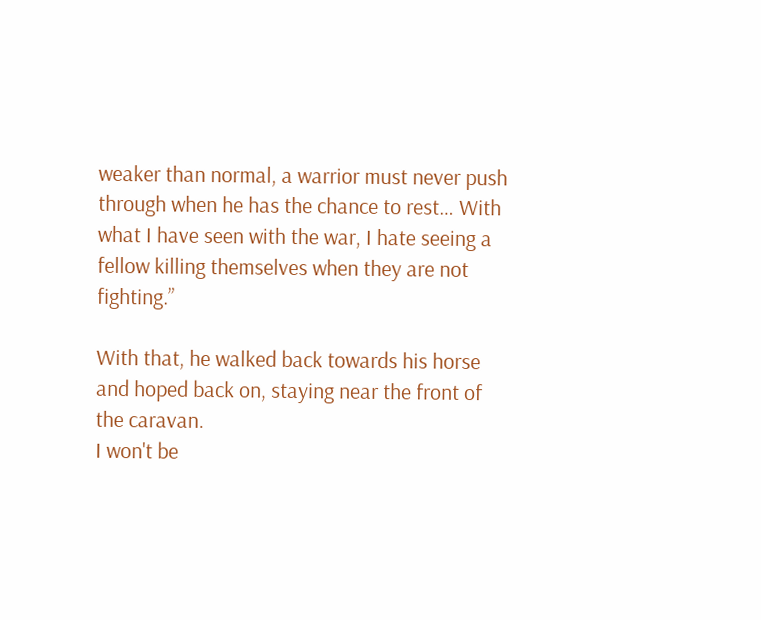weaker than normal, a warrior must never push through when he has the chance to rest… With what I have seen with the war, I hate seeing a fellow killing themselves when they are not fighting.”

With that, he walked back towards his horse and hoped back on, staying near the front of the caravan.
I won't be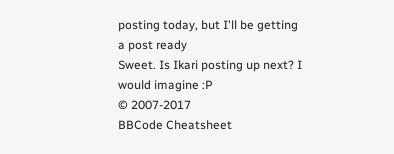posting today, but I'll be getting a post ready
Sweet. Is Ikari posting up next? I would imagine :P
© 2007-2017
BBCode Cheatsheet